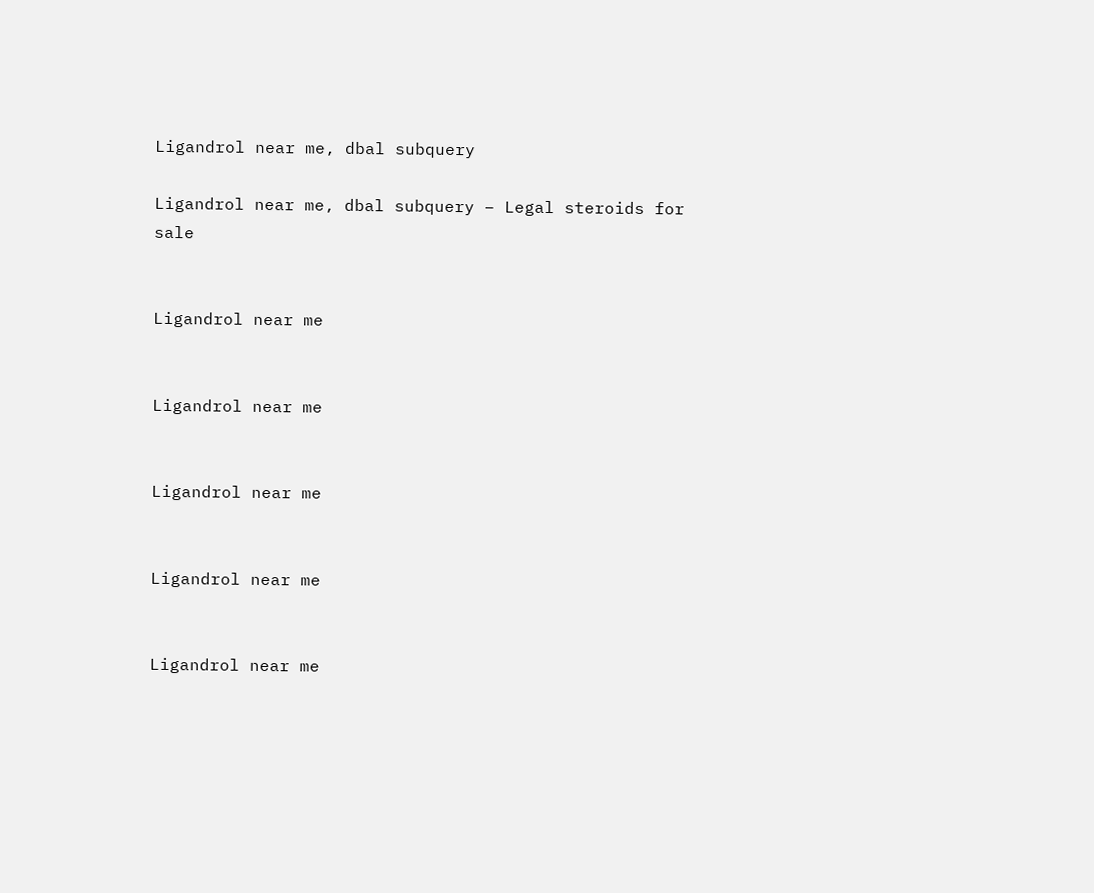Ligandrol near me, dbal subquery

Ligandrol near me, dbal subquery – Legal steroids for sale


Ligandrol near me


Ligandrol near me


Ligandrol near me


Ligandrol near me


Ligandrol near me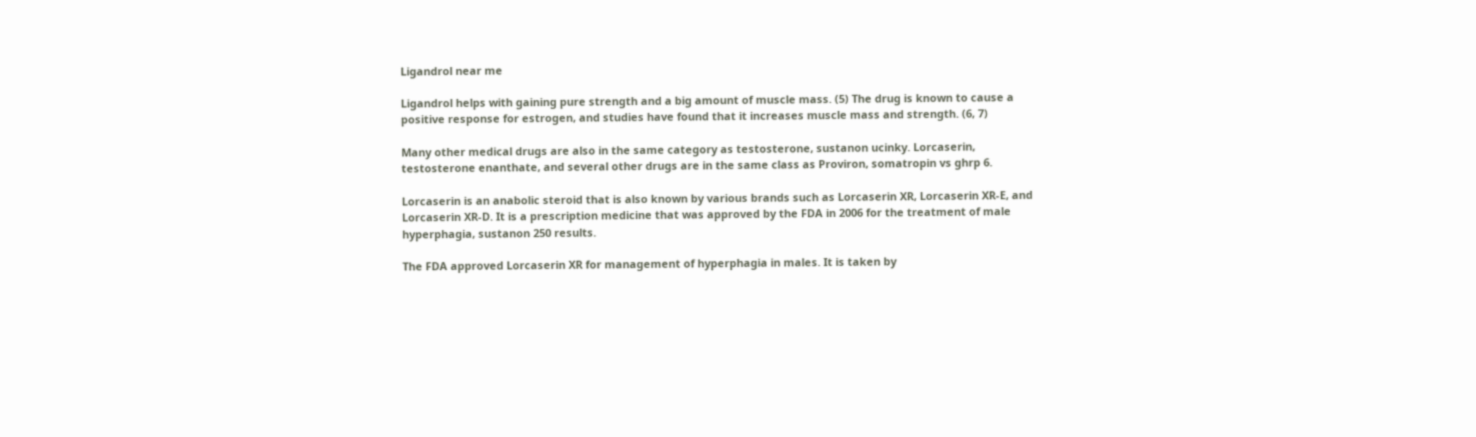Ligandrol near me

Ligandrol helps with gaining pure strength and a big amount of muscle mass. (5) The drug is known to cause a positive response for estrogen, and studies have found that it increases muscle mass and strength. (6, 7)

Many other medical drugs are also in the same category as testosterone, sustanon ucinky. Lorcaserin, testosterone enanthate, and several other drugs are in the same class as Proviron, somatropin vs ghrp 6.

Lorcaserin is an anabolic steroid that is also known by various brands such as Lorcaserin XR, Lorcaserin XR-E, and Lorcaserin XR-D. It is a prescription medicine that was approved by the FDA in 2006 for the treatment of male hyperphagia, sustanon 250 results.

The FDA approved Lorcaserin XR for management of hyperphagia in males. It is taken by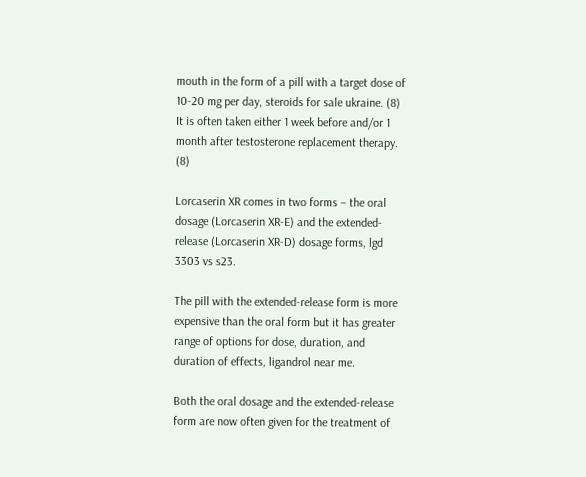mouth in the form of a pill with a target dose of 10-20 mg per day, steroids for sale ukraine. (8) It is often taken either 1 week before and/or 1 month after testosterone replacement therapy. (8)

Lorcaserin XR comes in two forms – the oral dosage (Lorcaserin XR-E) and the extended-release (Lorcaserin XR-D) dosage forms, lgd 3303 vs s23.

The pill with the extended-release form is more expensive than the oral form but it has greater range of options for dose, duration, and duration of effects, ligandrol near me.

Both the oral dosage and the extended-release form are now often given for the treatment of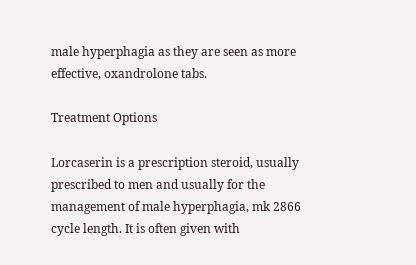male hyperphagia as they are seen as more effective, oxandrolone tabs.

Treatment Options

Lorcaserin is a prescription steroid, usually prescribed to men and usually for the management of male hyperphagia, mk 2866 cycle length. It is often given with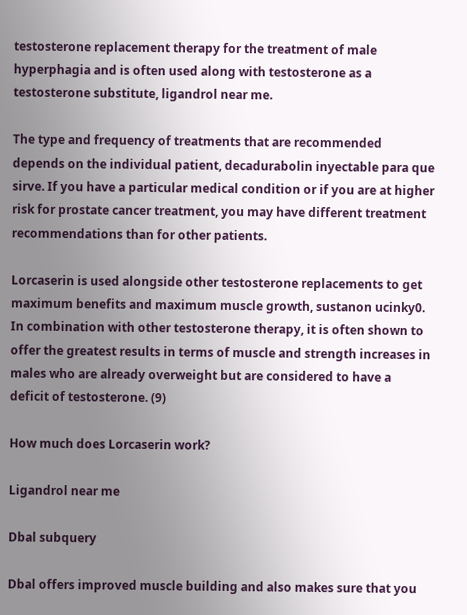testosterone replacement therapy for the treatment of male hyperphagia and is often used along with testosterone as a testosterone substitute, ligandrol near me.

The type and frequency of treatments that are recommended depends on the individual patient, decadurabolin inyectable para que sirve. If you have a particular medical condition or if you are at higher risk for prostate cancer treatment, you may have different treatment recommendations than for other patients.

Lorcaserin is used alongside other testosterone replacements to get maximum benefits and maximum muscle growth, sustanon ucinky0. In combination with other testosterone therapy, it is often shown to offer the greatest results in terms of muscle and strength increases in males who are already overweight but are considered to have a deficit of testosterone. (9)

How much does Lorcaserin work?

Ligandrol near me

Dbal subquery

Dbal offers improved muscle building and also makes sure that you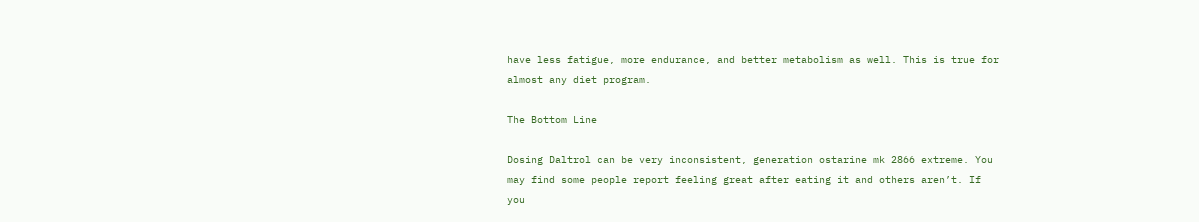have less fatigue, more endurance, and better metabolism as well. This is true for almost any diet program.

The Bottom Line

Dosing Daltrol can be very inconsistent, generation ostarine mk 2866 extreme. You may find some people report feeling great after eating it and others aren’t. If you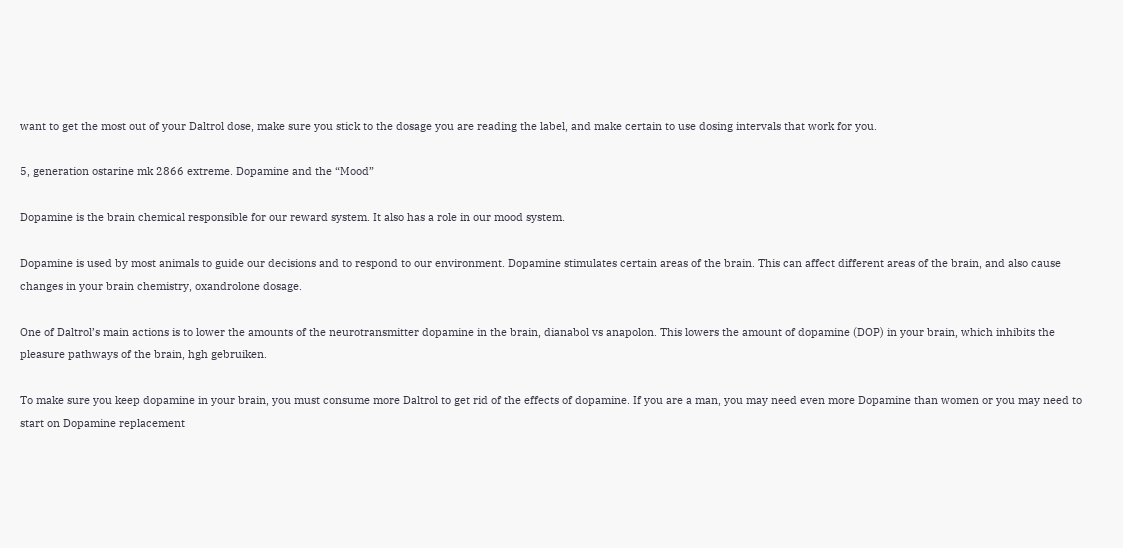want to get the most out of your Daltrol dose, make sure you stick to the dosage you are reading the label, and make certain to use dosing intervals that work for you.

5, generation ostarine mk 2866 extreme. Dopamine and the “Mood”

Dopamine is the brain chemical responsible for our reward system. It also has a role in our mood system.

Dopamine is used by most animals to guide our decisions and to respond to our environment. Dopamine stimulates certain areas of the brain. This can affect different areas of the brain, and also cause changes in your brain chemistry, oxandrolone dosage.

One of Daltrol’s main actions is to lower the amounts of the neurotransmitter dopamine in the brain, dianabol vs anapolon. This lowers the amount of dopamine (DOP) in your brain, which inhibits the pleasure pathways of the brain, hgh gebruiken.

To make sure you keep dopamine in your brain, you must consume more Daltrol to get rid of the effects of dopamine. If you are a man, you may need even more Dopamine than women or you may need to start on Dopamine replacement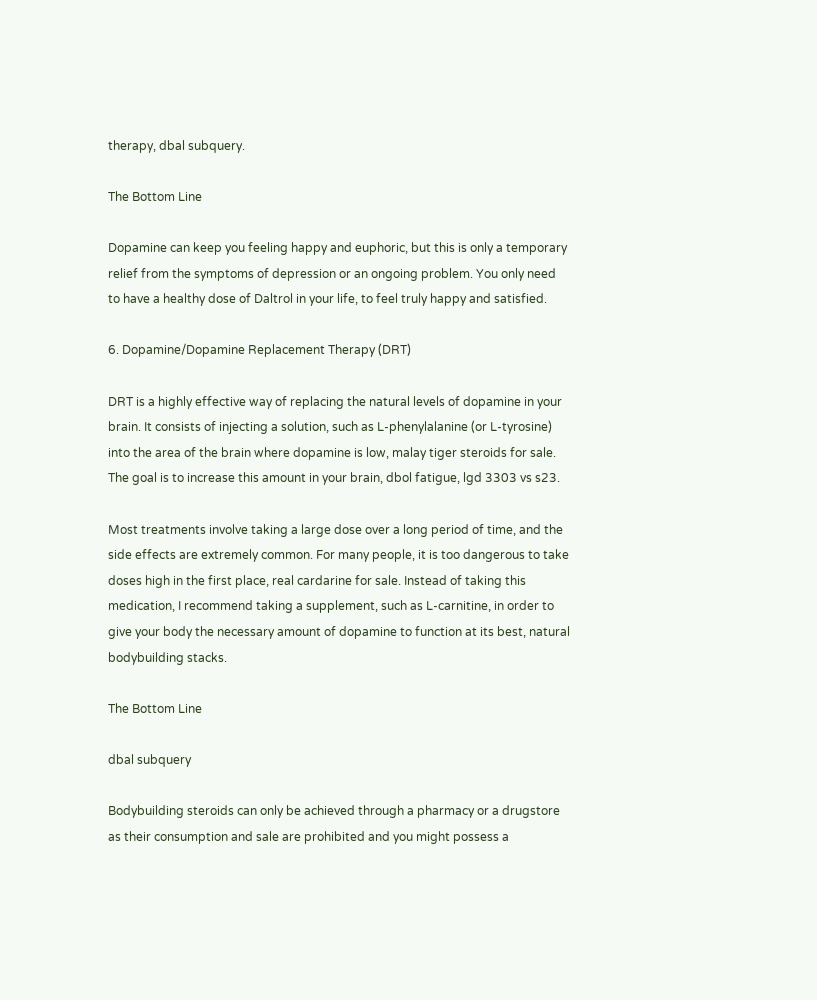therapy, dbal subquery.

The Bottom Line

Dopamine can keep you feeling happy and euphoric, but this is only a temporary relief from the symptoms of depression or an ongoing problem. You only need to have a healthy dose of Daltrol in your life, to feel truly happy and satisfied.

6. Dopamine/Dopamine Replacement Therapy (DRT)

DRT is a highly effective way of replacing the natural levels of dopamine in your brain. It consists of injecting a solution, such as L-phenylalanine (or L-tyrosine) into the area of the brain where dopamine is low, malay tiger steroids for sale. The goal is to increase this amount in your brain, dbol fatigue, lgd 3303 vs s23.

Most treatments involve taking a large dose over a long period of time, and the side effects are extremely common. For many people, it is too dangerous to take doses high in the first place, real cardarine for sale. Instead of taking this medication, I recommend taking a supplement, such as L-carnitine, in order to give your body the necessary amount of dopamine to function at its best, natural bodybuilding stacks.

The Bottom Line

dbal subquery

Bodybuilding steroids can only be achieved through a pharmacy or a drugstore as their consumption and sale are prohibited and you might possess a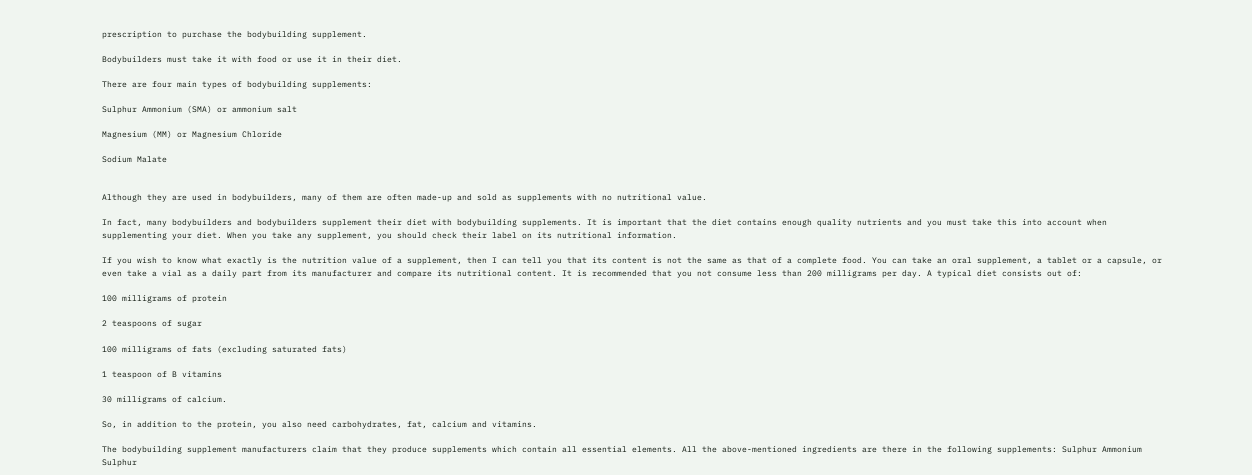prescription to purchase the bodybuilding supplement.

Bodybuilders must take it with food or use it in their diet.

There are four main types of bodybuilding supplements:

Sulphur Ammonium (SMA) or ammonium salt

Magnesium (MM) or Magnesium Chloride

Sodium Malate


Although they are used in bodybuilders, many of them are often made-up and sold as supplements with no nutritional value.

In fact, many bodybuilders and bodybuilders supplement their diet with bodybuilding supplements. It is important that the diet contains enough quality nutrients and you must take this into account when supplementing your diet. When you take any supplement, you should check their label on its nutritional information.

If you wish to know what exactly is the nutrition value of a supplement, then I can tell you that its content is not the same as that of a complete food. You can take an oral supplement, a tablet or a capsule, or even take a vial as a daily part from its manufacturer and compare its nutritional content. It is recommended that you not consume less than 200 milligrams per day. A typical diet consists out of:

100 milligrams of protein

2 teaspoons of sugar

100 milligrams of fats (excluding saturated fats)

1 teaspoon of B vitamins

30 milligrams of calcium.

So, in addition to the protein, you also need carbohydrates, fat, calcium and vitamins.

The bodybuilding supplement manufacturers claim that they produce supplements which contain all essential elements. All the above-mentioned ingredients are there in the following supplements: Sulphur Ammonium Sulphur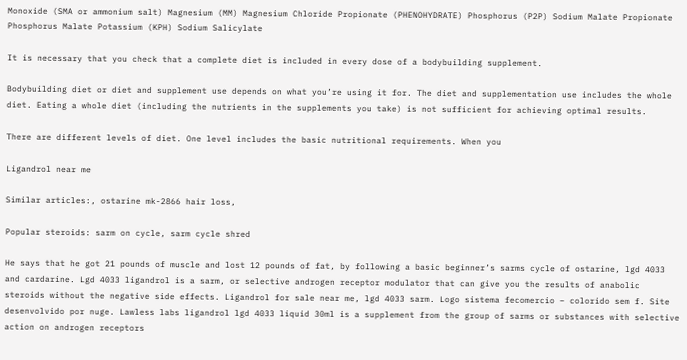Monoxide (SMA or ammonium salt) Magnesium (MM) Magnesium Chloride Propionate (PHENOHYDRATE) Phosphorus (P2P) Sodium Malate Propionate Phosphorus Malate Potassium (KPH) Sodium Salicylate

It is necessary that you check that a complete diet is included in every dose of a bodybuilding supplement.

Bodybuilding diet or diet and supplement use depends on what you’re using it for. The diet and supplementation use includes the whole diet. Eating a whole diet (including the nutrients in the supplements you take) is not sufficient for achieving optimal results.

There are different levels of diet. One level includes the basic nutritional requirements. When you

Ligandrol near me

Similar articles:, ostarine mk-2866 hair loss,

Popular steroids: sarm on cycle, sarm cycle shred

He says that he got 21 pounds of muscle and lost 12 pounds of fat, by following a basic beginner’s sarms cycle of ostarine, lgd 4033 and cardarine. Lgd 4033 ligandrol is a sarm, or selective androgen receptor modulator that can give you the results of anabolic steroids without the negative side effects. Ligandrol for sale near me, lgd 4033 sarm. Logo sistema fecomercio – colorido sem f. Site desenvolvido por nuge. Lawless labs ligandrol lgd 4033 liquid 30ml is a supplement from the group of sarms or substances with selective action on androgen receptors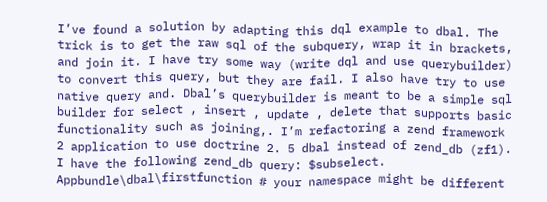I’ve found a solution by adapting this dql example to dbal. The trick is to get the raw sql of the subquery, wrap it in brackets, and join it. I have try some way (write dql and use querybuilder) to convert this query, but they are fail. I also have try to use native query and. Dbal’s querybuilder is meant to be a simple sql builder for select , insert , update , delete that supports basic functionality such as joining,. I’m refactoring a zend framework 2 application to use doctrine 2. 5 dbal instead of zend_db (zf1). I have the following zend_db query: $subselect. Appbundle\dbal\firstfunction # your namespace might be different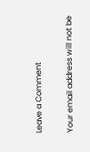Leave a Comment

Your email address will not be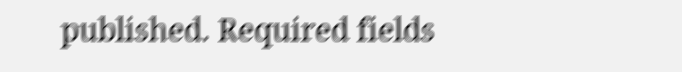published. Required fields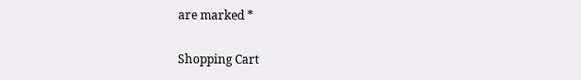are marked *

Shopping Cart